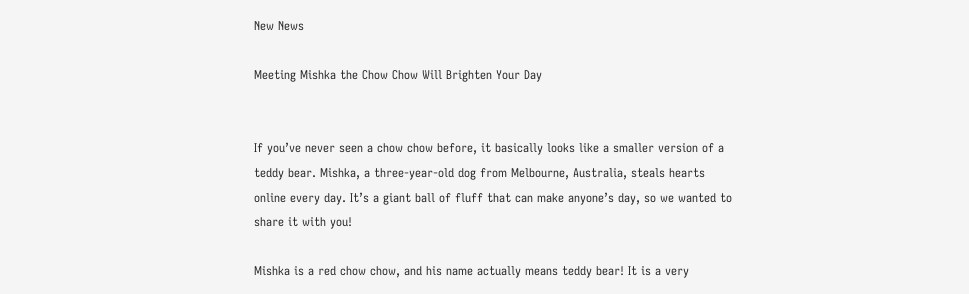New News

Meeting Mishka the Chow Chow Will Brighten Your Day


If you’ve never seen a chow chow before, it basically looks like a smaller version of a teddy bear. Mishka, a three-year-old dog from Melbourne, Australia, steals hearts online every day. It’s a giant ball of fluff that can make anyone’s day, so we wanted to share it with you!

Mishka is a red chow chow, and his name actually means teddy bear! It is a very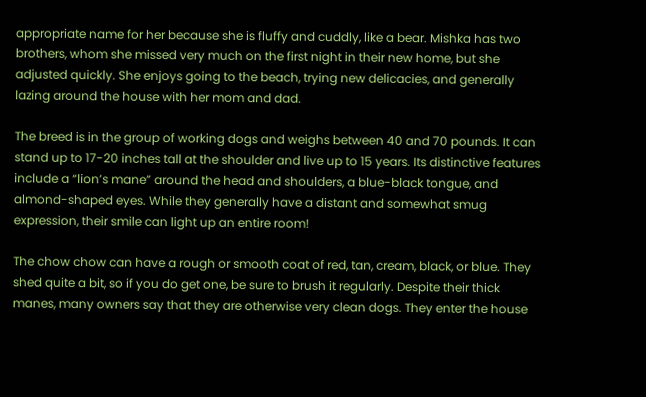appropriate name for her because she is fluffy and cuddly, like a bear. Mishka has two brothers, whom she missed very much on the first night in their new home, but she adjusted quickly. She enjoys going to the beach, trying new delicacies, and generally lazing around the house with her mom and dad.

The breed is in the group of working dogs and weighs between 40 and 70 pounds. It can stand up to 17-20 inches tall at the shoulder and live up to 15 years. Its distinctive features include a “lion’s mane” around the head and shoulders, a blue-black tongue, and almond-shaped eyes. While they generally have a distant and somewhat smug expression, their smile can light up an entire room!

The chow chow can have a rough or smooth coat of red, tan, cream, black, or blue. They shed quite a bit, so if you do get one, be sure to brush it regularly. Despite their thick manes, many owners say that they are otherwise very clean dogs. They enter the house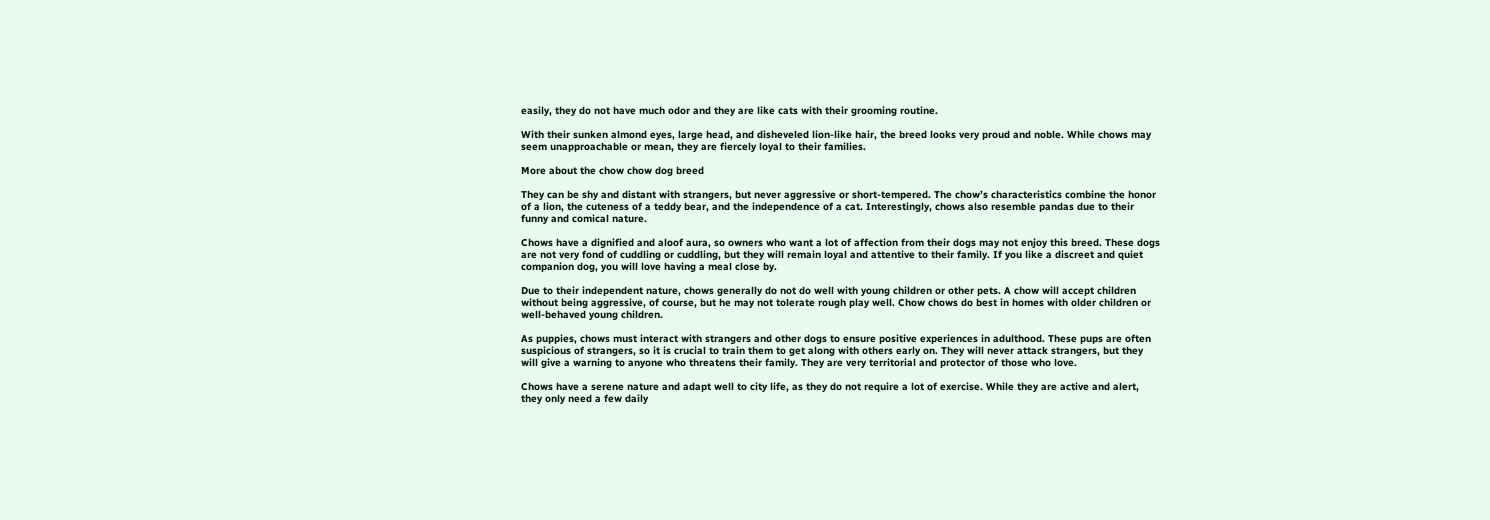easily, they do not have much odor and they are like cats with their grooming routine.

With their sunken almond eyes, large head, and disheveled lion-like hair, the breed looks very proud and noble. While chows may seem unapproachable or mean, they are fiercely loyal to their families.

More about the chow chow dog breed

They can be shy and distant with strangers, but never aggressive or short-tempered. The chow’s characteristics combine the honor of a lion, the cuteness of a teddy bear, and the independence of a cat. Interestingly, chows also resemble pandas due to their funny and comical nature.

Chows have a dignified and aloof aura, so owners who want a lot of affection from their dogs may not enjoy this breed. These dogs are not very fond of cuddling or cuddling, but they will remain loyal and attentive to their family. If you like a discreet and quiet companion dog, you will love having a meal close by.

Due to their independent nature, chows generally do not do well with young children or other pets. A chow will accept children without being aggressive, of course, but he may not tolerate rough play well. Chow chows do best in homes with older children or well-behaved young children.

As puppies, chows must interact with strangers and other dogs to ensure positive experiences in adulthood. These pups are often suspicious of strangers, so it is crucial to train them to get along with others early on. They will never attack strangers, but they will give a warning to anyone who threatens their family. They are very territorial and protector of those who love.

Chows have a serene nature and adapt well to city life, as they do not require a lot of exercise. While they are active and alert, they only need a few daily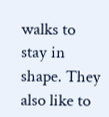walks to stay in shape. They also like to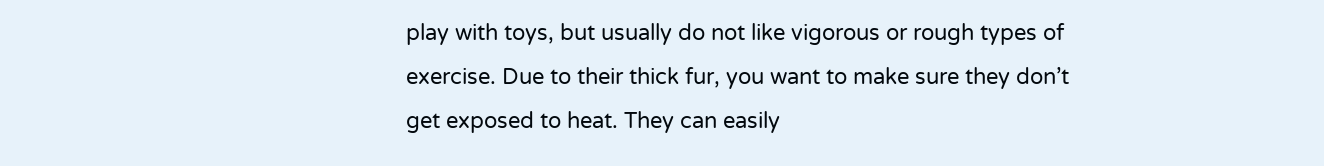play with toys, but usually do not like vigorous or rough types of exercise. Due to their thick fur, you want to make sure they don’t get exposed to heat. They can easily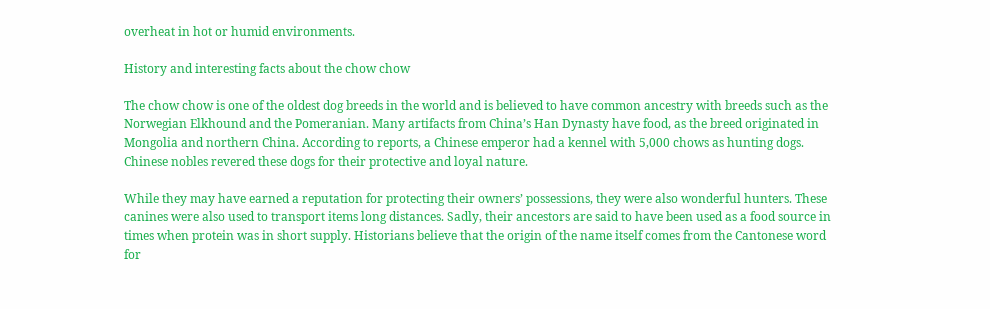overheat in hot or humid environments.

History and interesting facts about the chow chow

The chow chow is one of the oldest dog breeds in the world and is believed to have common ancestry with breeds such as the Norwegian Elkhound and the Pomeranian. Many artifacts from China’s Han Dynasty have food, as the breed originated in Mongolia and northern China. According to reports, a Chinese emperor had a kennel with 5,000 chows as hunting dogs. Chinese nobles revered these dogs for their protective and loyal nature.

While they may have earned a reputation for protecting their owners’ possessions, they were also wonderful hunters. These canines were also used to transport items long distances. Sadly, their ancestors are said to have been used as a food source in times when protein was in short supply. Historians believe that the origin of the name itself comes from the Cantonese word for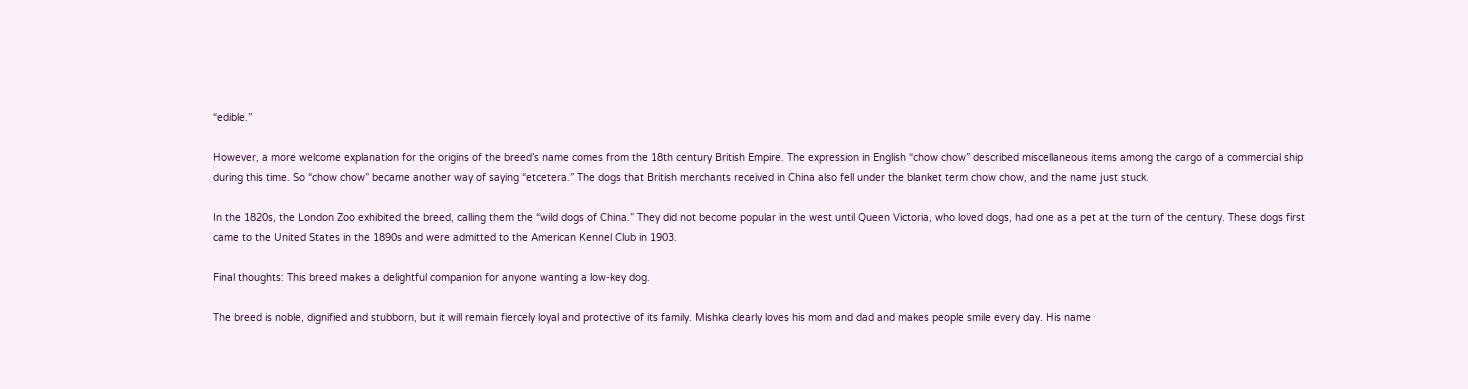“edible.”

However, a more welcome explanation for the origins of the breed’s name comes from the 18th century British Empire. The expression in English “chow chow” described miscellaneous items among the cargo of a commercial ship during this time. So “chow chow” became another way of saying “etcetera.” The dogs that British merchants received in China also fell under the blanket term chow chow, and the name just stuck.

In the 1820s, the London Zoo exhibited the breed, calling them the “wild dogs of China.” They did not become popular in the west until Queen Victoria, who loved dogs, had one as a pet at the turn of the century. These dogs first came to the United States in the 1890s and were admitted to the American Kennel Club in 1903.

Final thoughts: This breed makes a delightful companion for anyone wanting a low-key dog.

The breed is noble, dignified and stubborn, but it will remain fiercely loyal and protective of its family. Mishka clearly loves his mom and dad and makes people smile every day. His name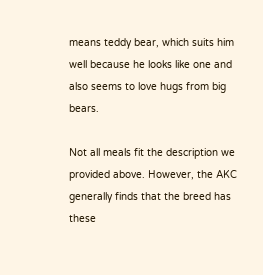means teddy bear, which suits him well because he looks like one and also seems to love hugs from big bears.

Not all meals fit the description we provided above. However, the AKC generally finds that the breed has these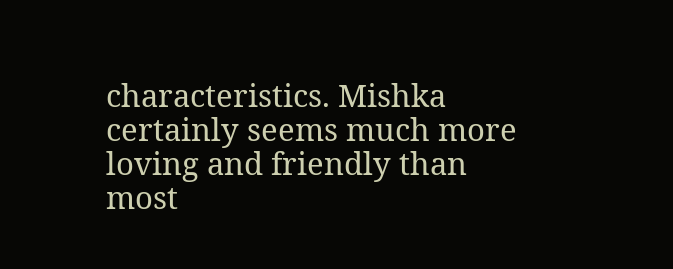characteristics. Mishka certainly seems much more loving and friendly than most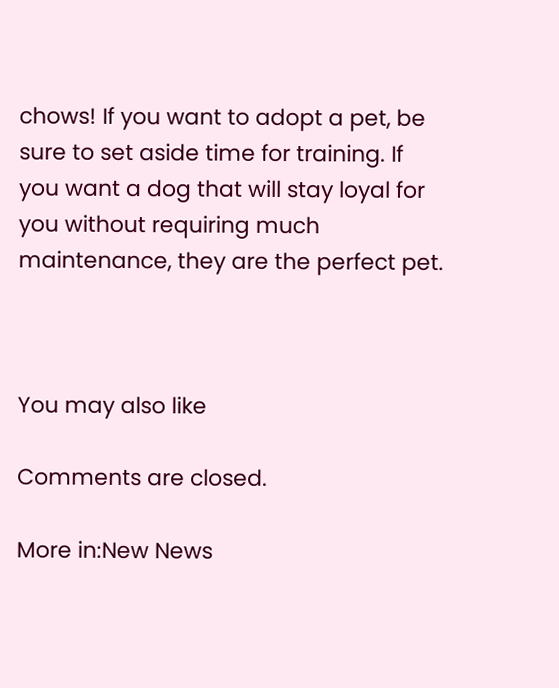chows! If you want to adopt a pet, be sure to set aside time for training. If you want a dog that will stay loyal for you without requiring much maintenance, they are the perfect pet.



You may also like

Comments are closed.

More in:New News